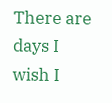There are days I wish I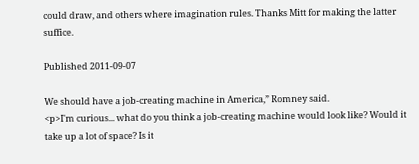could draw, and others where imagination rules. Thanks Mitt for making the latter suffice.

Published 2011-09-07

We should have a job-creating machine in America,” Romney said.
<p>I'm curious... what do you think a job-creating machine would look like? Would it take up a lot of space? Is it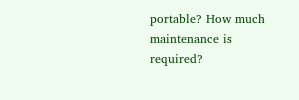portable? How much maintenance is required?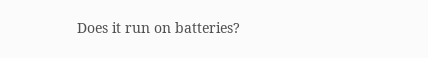Does it run on batteries?